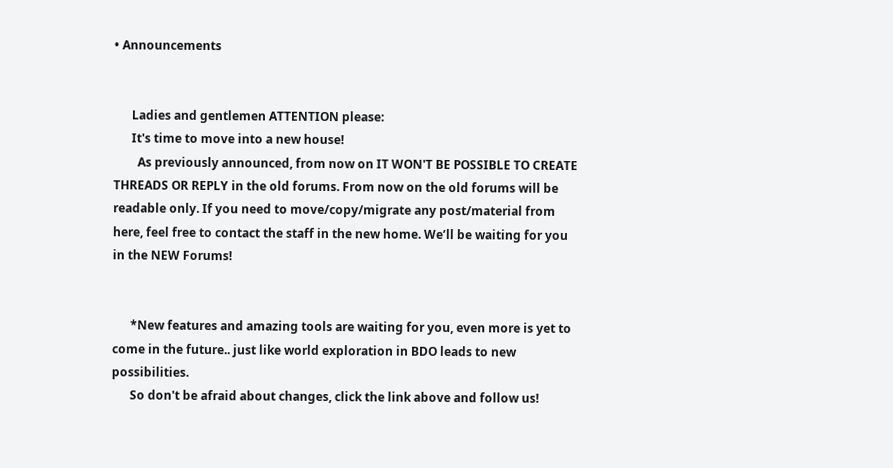• Announcements


      Ladies and gentlemen ATTENTION please:
      It's time to move into a new house!
        As previously announced, from now on IT WON'T BE POSSIBLE TO CREATE THREADS OR REPLY in the old forums. From now on the old forums will be readable only. If you need to move/copy/migrate any post/material from here, feel free to contact the staff in the new home. We’ll be waiting for you in the NEW Forums!


      *New features and amazing tools are waiting for you, even more is yet to come in the future.. just like world exploration in BDO leads to new possibilities.
      So don't be afraid about changes, click the link above and follow us!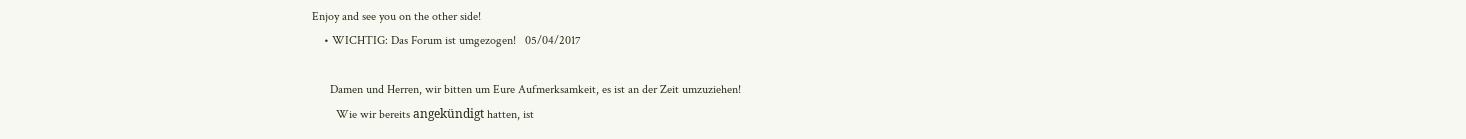Enjoy and see you on the other side!
    • WICHTIG: Das Forum ist umgezogen!   05/04/2017

      Damen und Herren, wir bitten um Eure Aufmerksamkeit, es ist an der Zeit umzuziehen!
        Wie wir bereits angekündigt hatten, ist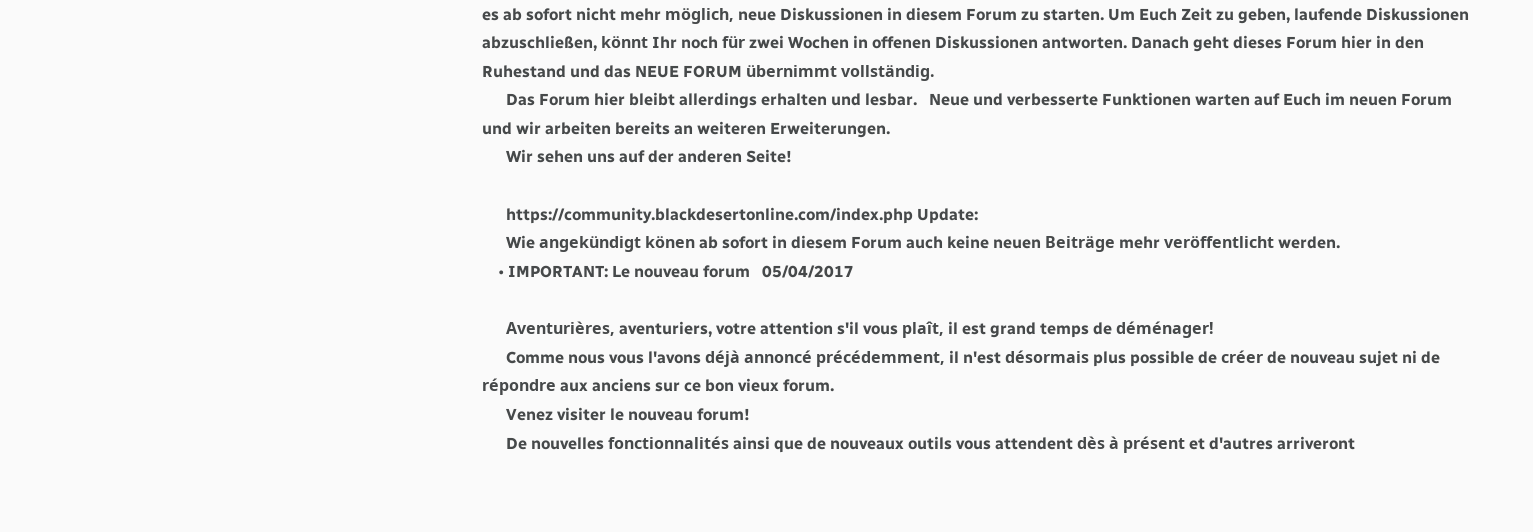es ab sofort nicht mehr möglich, neue Diskussionen in diesem Forum zu starten. Um Euch Zeit zu geben, laufende Diskussionen abzuschließen, könnt Ihr noch für zwei Wochen in offenen Diskussionen antworten. Danach geht dieses Forum hier in den Ruhestand und das NEUE FORUM übernimmt vollständig.
      Das Forum hier bleibt allerdings erhalten und lesbar.   Neue und verbesserte Funktionen warten auf Euch im neuen Forum und wir arbeiten bereits an weiteren Erweiterungen.
      Wir sehen uns auf der anderen Seite!

      https://community.blackdesertonline.com/index.php Update:
      Wie angekündigt könen ab sofort in diesem Forum auch keine neuen Beiträge mehr veröffentlicht werden.
    • IMPORTANT: Le nouveau forum   05/04/2017

      Aventurières, aventuriers, votre attention s'il vous plaît, il est grand temps de déménager!
      Comme nous vous l'avons déjà annoncé précédemment, il n'est désormais plus possible de créer de nouveau sujet ni de répondre aux anciens sur ce bon vieux forum.
      Venez visiter le nouveau forum!
      De nouvelles fonctionnalités ainsi que de nouveaux outils vous attendent dès à présent et d'autres arriveront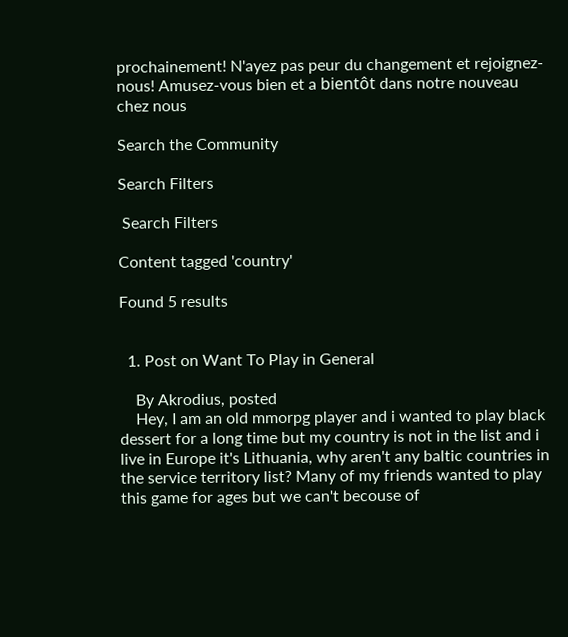prochainement! N'ayez pas peur du changement et rejoignez-nous! Amusez-vous bien et a bientôt dans notre nouveau chez nous

Search the Community

Search Filters

 Search Filters

Content tagged 'country'

Found 5 results


  1. Post on Want To Play in General

    By Akrodius, posted
    Hey, I am an old mmorpg player and i wanted to play black dessert for a long time but my country is not in the list and i live in Europe it's Lithuania, why aren't any baltic countries in the service territory list? Many of my friends wanted to play this game for ages but we can't becouse of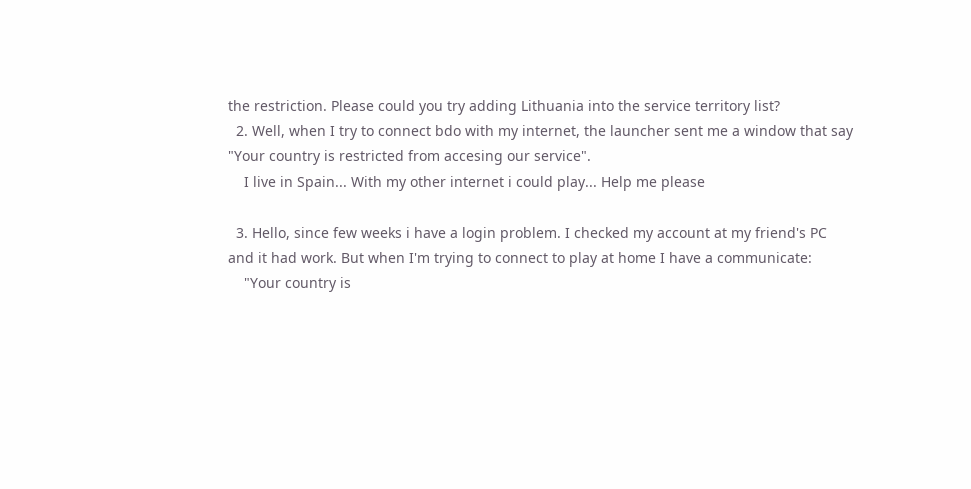the restriction. Please could you try adding Lithuania into the service territory list?
  2. Well, when I try to connect bdo with my internet, the launcher sent me a window that say "Your country is restricted from accesing our service".
    I live in Spain... With my other internet i could play... Help me please

  3. Hello, since few weeks i have a login problem. I checked my account at my friend's PC and it had work. But when I'm trying to connect to play at home I have a communicate:
    "Your country is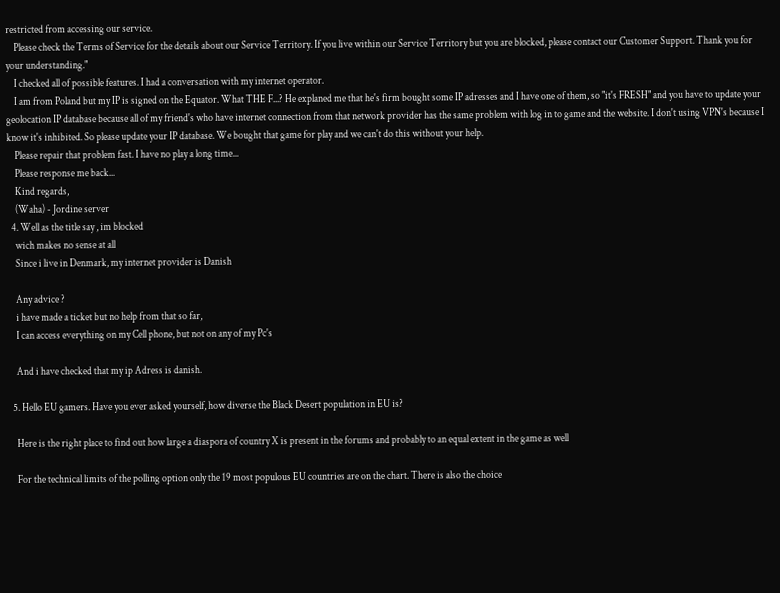restricted from accessing our service.
    Please check the Terms of Service for the details about our Service Territory. If you live within our Service Territory but you are blocked, please contact our Customer Support. Thank you for your understanding."
    I checked all of possible features. I had a conversation with my internet operator.
    I am from Poland but my IP is signed on the Equator. What THE F...? He explaned me that he's firm bought some IP adresses and I have one of them, so "it's FRESH" and you have to update your geolocation IP database because all of my friend's who have internet connection from that network provider has the same problem with log in to game and the website. I don't using VPN's because I know it's inhibited. So please update your IP database. We bought that game for play and we can't do this without your help.
    Please repair that problem fast. I have no play a long time...
    Please response me back...
    Kind regards,
    (Waha) - Jordine server
  4. Well as the title say , im blocked
    wich makes no sense at all
    Since i live in Denmark, my internet provider is Danish

    Any advice ?
    i have made a ticket but no help from that so far,
    I can access everything on my Cell phone, but not on any of my Pc's

    And i have checked that my ip Adress is danish.

  5. Hello EU gamers. Have you ever asked yourself, how diverse the Black Desert population in EU is?

    Here is the right place to find out how large a diaspora of country X is present in the forums and probably to an equal extent in the game as well

    For the technical limits of the polling option only the 19 most populous EU countries are on the chart. There is also the choice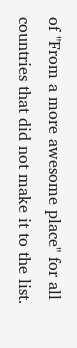of "From a more awesome place" for all countries that did not make it to the list.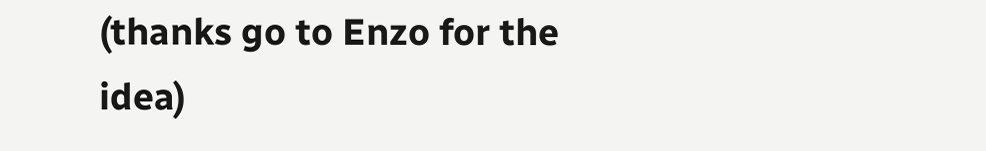(thanks go to Enzo for the idea)